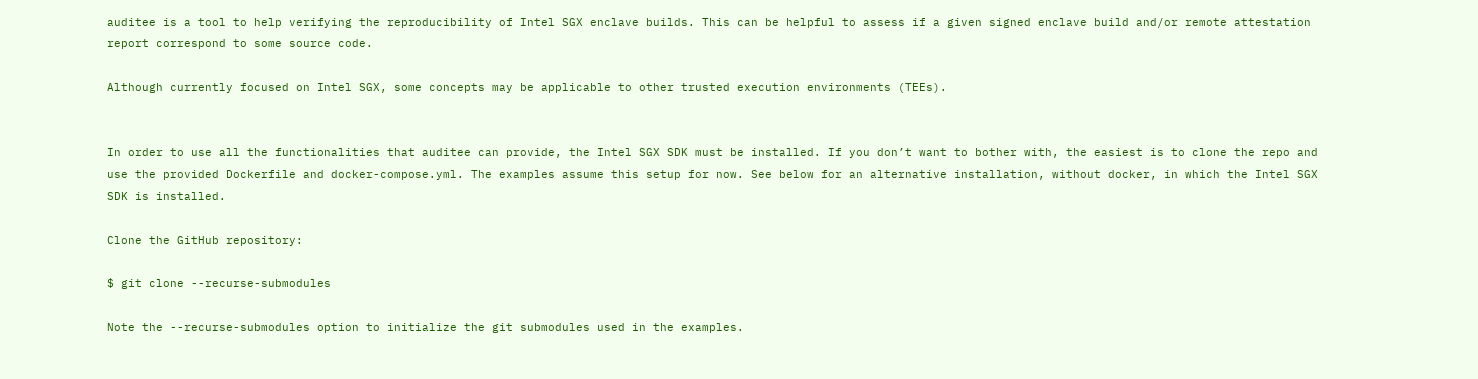auditee is a tool to help verifying the reproducibility of Intel SGX enclave builds. This can be helpful to assess if a given signed enclave build and/or remote attestation report correspond to some source code.

Although currently focused on Intel SGX, some concepts may be applicable to other trusted execution environments (TEEs).


In order to use all the functionalities that auditee can provide, the Intel SGX SDK must be installed. If you don’t want to bother with, the easiest is to clone the repo and use the provided Dockerfile and docker-compose.yml. The examples assume this setup for now. See below for an alternative installation, without docker, in which the Intel SGX SDK is installed.

Clone the GitHub repository:

$ git clone --recurse-submodules

Note the --recurse-submodules option to initialize the git submodules used in the examples.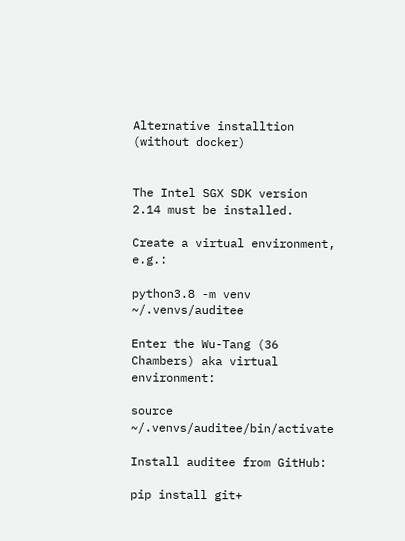Alternative installtion (without docker)


The Intel SGX SDK version 2.14 must be installed.

Create a virtual environment, e.g.:

python3.8 -m venv ~/.venvs/auditee

Enter the Wu-Tang (36 Chambers) aka virtual environment:

source ~/.venvs/auditee/bin/activate

Install auditee from GitHub:

pip install git+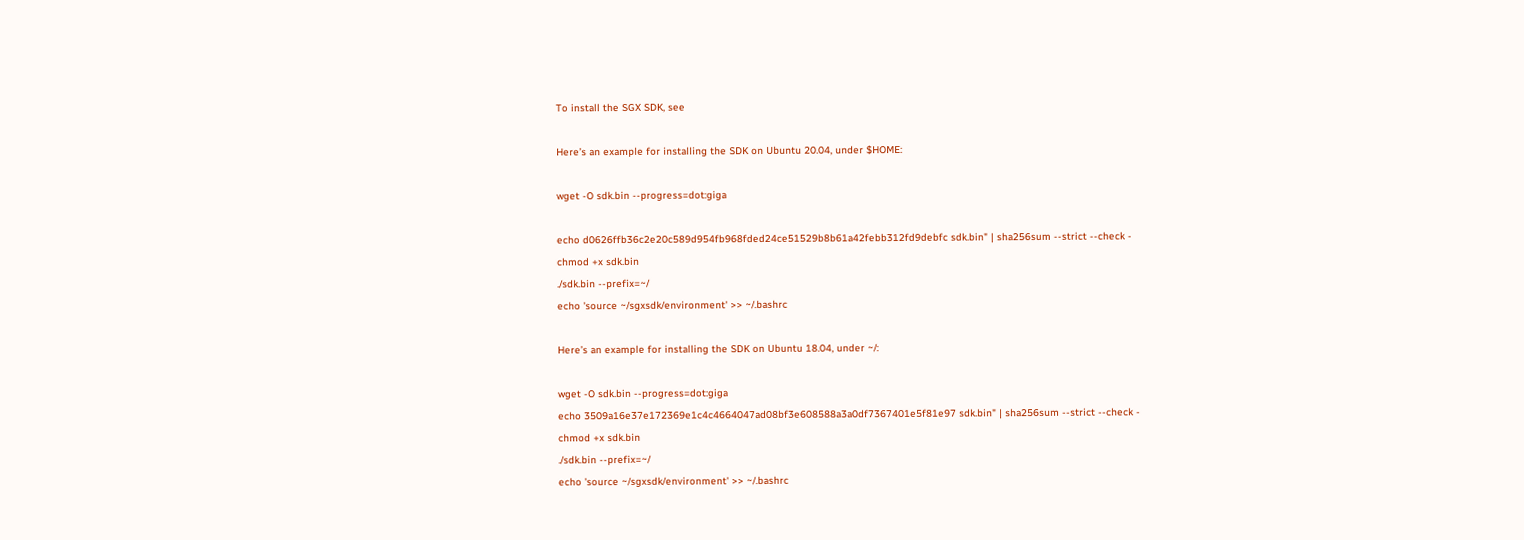To install the SGX SDK, see

Here’s an example for installing the SDK on Ubuntu 20.04, under $HOME:

wget -O sdk.bin --progress=dot:giga

echo d0626ffb36c2e20c589d954fb968fded24ce51529b8b61a42febb312fd9debfc sdk.bin" | sha256sum --strict --check -
chmod +x sdk.bin
./sdk.bin --prefix=~/
echo 'source ~/sgxsdk/environment' >> ~/.bashrc

Here’s an example for installing the SDK on Ubuntu 18.04, under ~/:

wget -O sdk.bin --progress=dot:giga
echo 3509a16e37e172369e1c4c4664047ad08bf3e608588a3a0df7367401e5f81e97 sdk.bin" | sha256sum --strict --check -
chmod +x sdk.bin
./sdk.bin --prefix=~/
echo 'source ~/sgxsdk/environment' >> ~/.bashrc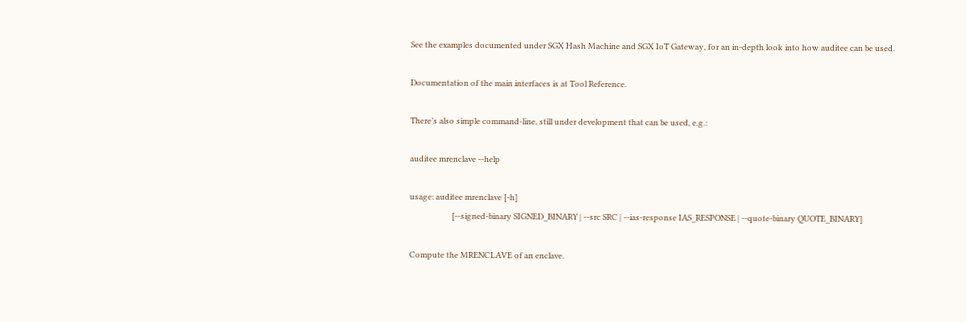See the examples documented under SGX Hash Machine and SGX IoT Gateway, for an in-depth look into how auditee can be used.

Documentation of the main interfaces is at Tool Reference.

There’s also simple command-line, still under development that can be used, e.g.:

auditee mrenclave --help

usage: auditee mrenclave [-h]
                     [--signed-binary SIGNED_BINARY | --src SRC | --ias-response IAS_RESPONSE | --quote-binary QUOTE_BINARY]

Compute the MRENCLAVE of an enclave.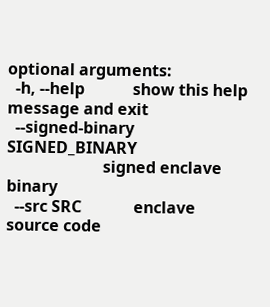optional arguments:
  -h, --help            show this help message and exit
  --signed-binary SIGNED_BINARY
                        signed enclave binary
  --src SRC             enclave source code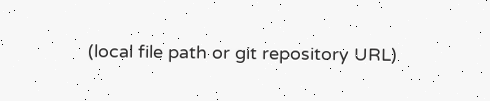(local file path or git repository URL)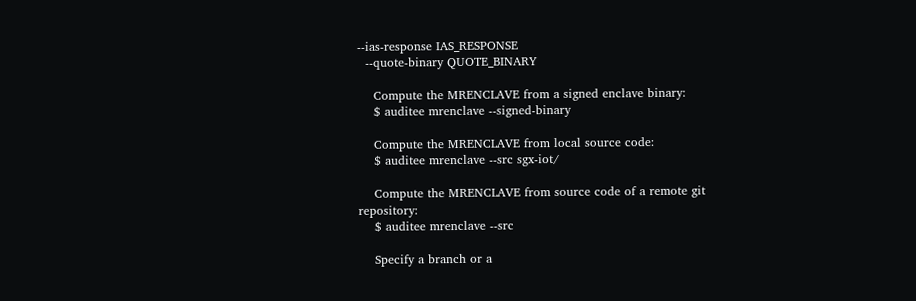--ias-response IAS_RESPONSE
  --quote-binary QUOTE_BINARY

    Compute the MRENCLAVE from a signed enclave binary:
    $ auditee mrenclave --signed-binary

    Compute the MRENCLAVE from local source code:
    $ auditee mrenclave --src sgx-iot/

    Compute the MRENCLAVE from source code of a remote git repository:
    $ auditee mrenclave --src

    Specify a branch or a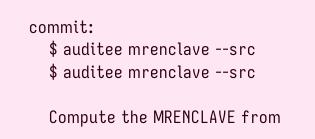commit:
    $ auditee mrenclave --src
    $ auditee mrenclave --src

    Compute the MRENCLAVE from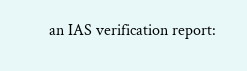an IAS verification report: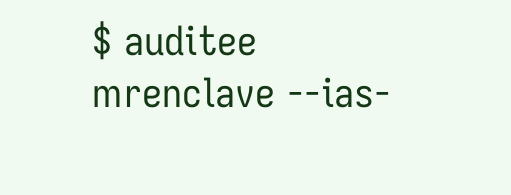$ auditee mrenclave --ias-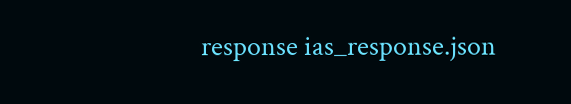response ias_response.json